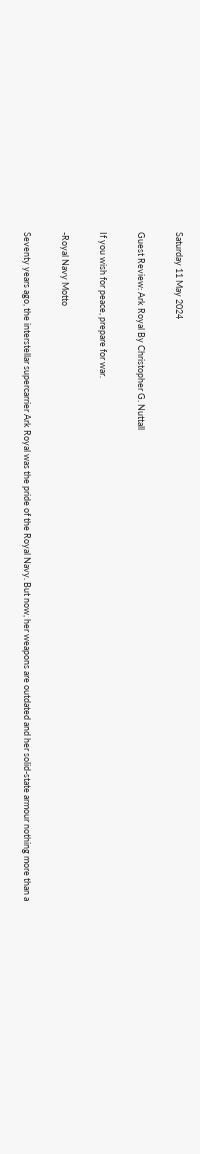Saturday 11 May 2024

Guest Review: Ark Royal By Christopher G. Nuttall

If you wish for peace, prepare for war.

-Royal Navy Motto

Seventy years ago, the interstellar supercarrier Ark Royal was the pride of the Royal Navy. But now, her weapons are outdated and her solid-state armour nothing more than a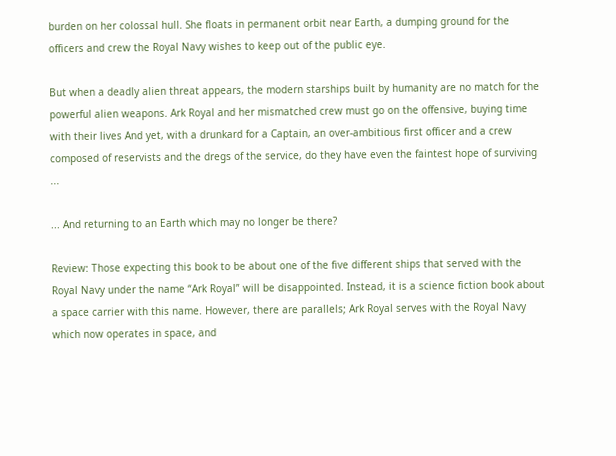burden on her colossal hull. She floats in permanent orbit near Earth, a dumping ground for the officers and crew the Royal Navy wishes to keep out of the public eye.

But when a deadly alien threat appears, the modern starships built by humanity are no match for the powerful alien weapons. Ark Royal and her mismatched crew must go on the offensive, buying time with their lives And yet, with a drunkard for a Captain, an over-ambitious first officer and a crew composed of reservists and the dregs of the service, do they have even the faintest hope of surviving ...

... And returning to an Earth which may no longer be there?

Review: Those expecting this book to be about one of the five different ships that served with the Royal Navy under the name “Ark Royal” will be disappointed. Instead, it is a science fiction book about a space carrier with this name. However, there are parallels; Ark Royal serves with the Royal Navy which now operates in space, and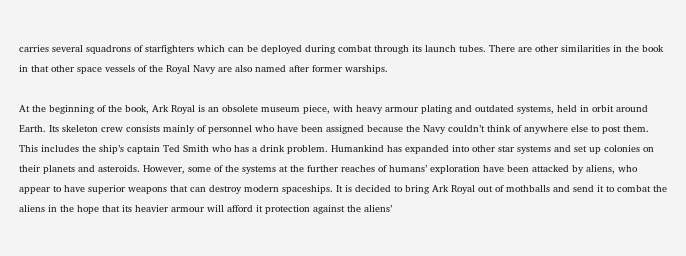carries several squadrons of starfighters which can be deployed during combat through its launch tubes. There are other similarities in the book in that other space vessels of the Royal Navy are also named after former warships.

At the beginning of the book, Ark Royal is an obsolete museum piece, with heavy armour plating and outdated systems, held in orbit around Earth. Its skeleton crew consists mainly of personnel who have been assigned because the Navy couldn’t think of anywhere else to post them. This includes the ship’s captain Ted Smith who has a drink problem. Humankind has expanded into other star systems and set up colonies on their planets and asteroids. However, some of the systems at the further reaches of humans’ exploration have been attacked by aliens, who appear to have superior weapons that can destroy modern spaceships. It is decided to bring Ark Royal out of mothballs and send it to combat the aliens in the hope that its heavier armour will afford it protection against the aliens’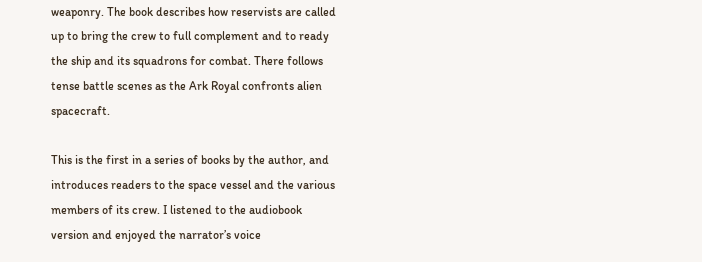weaponry. The book describes how reservists are called up to bring the crew to full complement and to ready the ship and its squadrons for combat. There follows tense battle scenes as the Ark Royal confronts alien spacecraft.

This is the first in a series of books by the author, and introduces readers to the space vessel and the various members of its crew. I listened to the audiobook version and enjoyed the narrator’s voice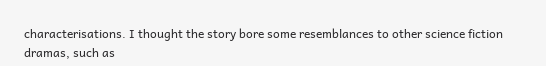characterisations. I thought the story bore some resemblances to other science fiction dramas, such as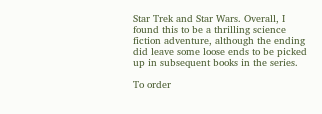Star Trek and Star Wars. Overall, I found this to be a thrilling science fiction adventure, although the ending did leave some loose ends to be picked up in subsequent books in the series.

To order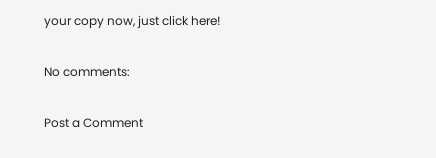your copy now, just click here!

No comments:

Post a Comment